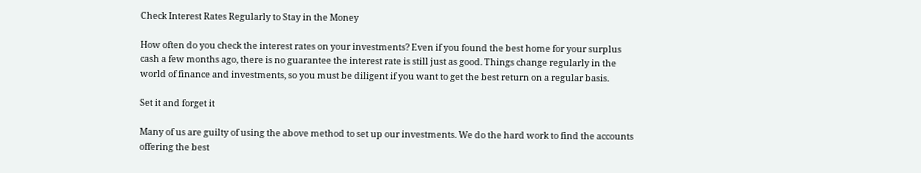Check Interest Rates Regularly to Stay in the Money

How often do you check the interest rates on your investments? Even if you found the best home for your surplus cash a few months ago, there is no guarantee the interest rate is still just as good. Things change regularly in the world of finance and investments, so you must be diligent if you want to get the best return on a regular basis.

Set it and forget it

Many of us are guilty of using the above method to set up our investments. We do the hard work to find the accounts offering the best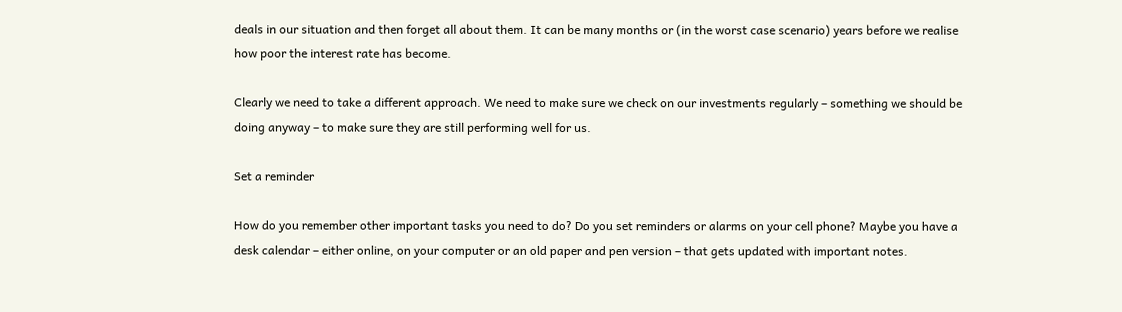deals in our situation and then forget all about them. It can be many months or (in the worst case scenario) years before we realise how poor the interest rate has become.

Clearly we need to take a different approach. We need to make sure we check on our investments regularly – something we should be doing anyway – to make sure they are still performing well for us.

Set a reminder

How do you remember other important tasks you need to do? Do you set reminders or alarms on your cell phone? Maybe you have a desk calendar – either online, on your computer or an old paper and pen version – that gets updated with important notes.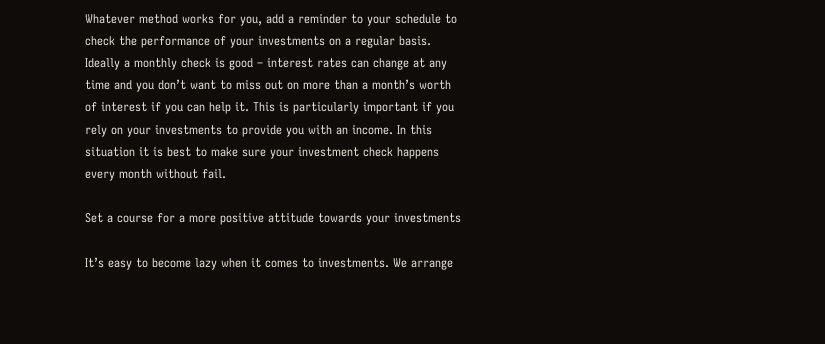Whatever method works for you, add a reminder to your schedule to check the performance of your investments on a regular basis. Ideally a monthly check is good – interest rates can change at any time and you don’t want to miss out on more than a month’s worth of interest if you can help it. This is particularly important if you rely on your investments to provide you with an income. In this situation it is best to make sure your investment check happens every month without fail.

Set a course for a more positive attitude towards your investments

It’s easy to become lazy when it comes to investments. We arrange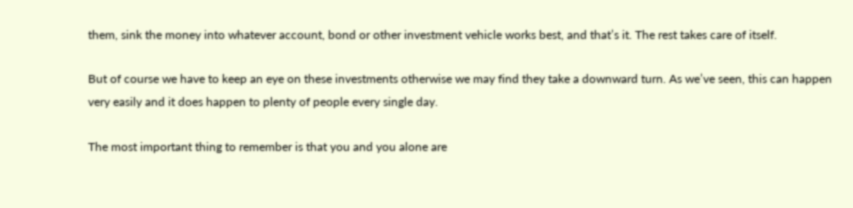them, sink the money into whatever account, bond or other investment vehicle works best, and that’s it. The rest takes care of itself.

But of course we have to keep an eye on these investments otherwise we may find they take a downward turn. As we’ve seen, this can happen very easily and it does happen to plenty of people every single day.

The most important thing to remember is that you and you alone are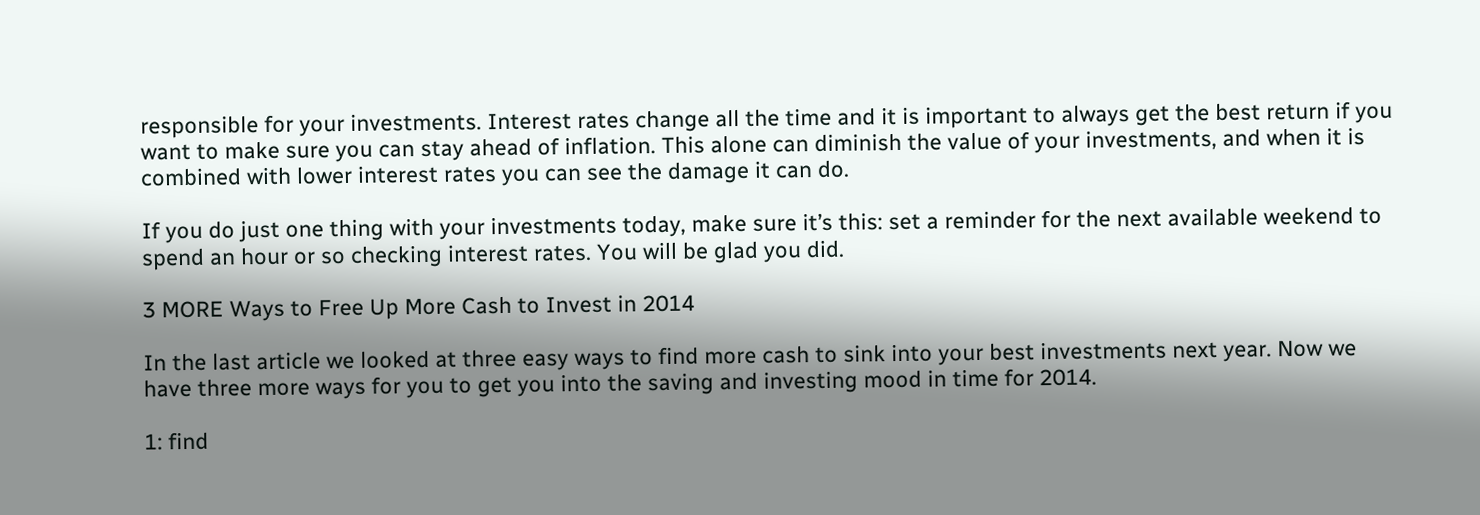responsible for your investments. Interest rates change all the time and it is important to always get the best return if you want to make sure you can stay ahead of inflation. This alone can diminish the value of your investments, and when it is combined with lower interest rates you can see the damage it can do.

If you do just one thing with your investments today, make sure it’s this: set a reminder for the next available weekend to spend an hour or so checking interest rates. You will be glad you did.

3 MORE Ways to Free Up More Cash to Invest in 2014

In the last article we looked at three easy ways to find more cash to sink into your best investments next year. Now we have three more ways for you to get you into the saving and investing mood in time for 2014.

1: find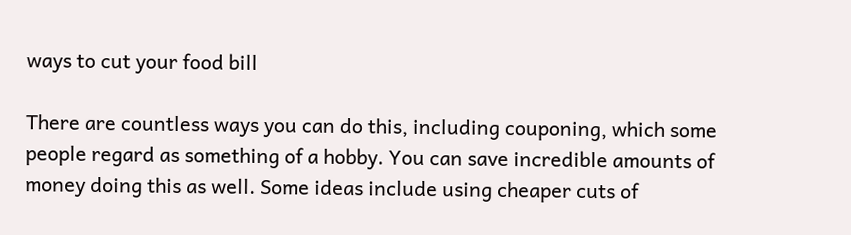ways to cut your food bill

There are countless ways you can do this, including couponing, which some people regard as something of a hobby. You can save incredible amounts of money doing this as well. Some ideas include using cheaper cuts of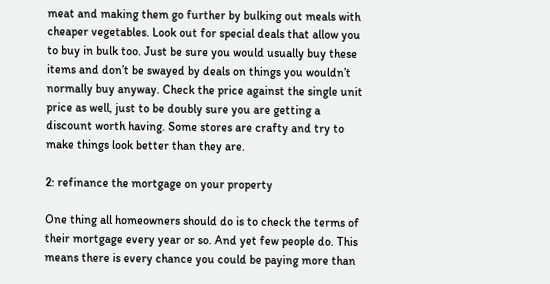meat and making them go further by bulking out meals with cheaper vegetables. Look out for special deals that allow you to buy in bulk too. Just be sure you would usually buy these items and don’t be swayed by deals on things you wouldn’t normally buy anyway. Check the price against the single unit price as well, just to be doubly sure you are getting a discount worth having. Some stores are crafty and try to make things look better than they are.

2: refinance the mortgage on your property

One thing all homeowners should do is to check the terms of their mortgage every year or so. And yet few people do. This means there is every chance you could be paying more than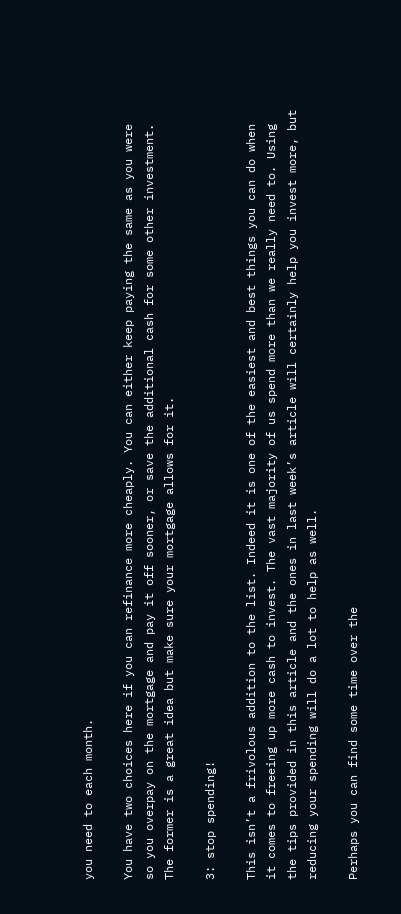you need to each month.

You have two choices here if you can refinance more cheaply. You can either keep paying the same as you were so you overpay on the mortgage and pay it off sooner, or save the additional cash for some other investment. The former is a great idea but make sure your mortgage allows for it.

3: stop spending!

This isn’t a frivolous addition to the list. Indeed it is one of the easiest and best things you can do when it comes to freeing up more cash to invest. The vast majority of us spend more than we really need to. Using the tips provided in this article and the ones in last week’s article will certainly help you invest more, but reducing your spending will do a lot to help as well.

Perhaps you can find some time over the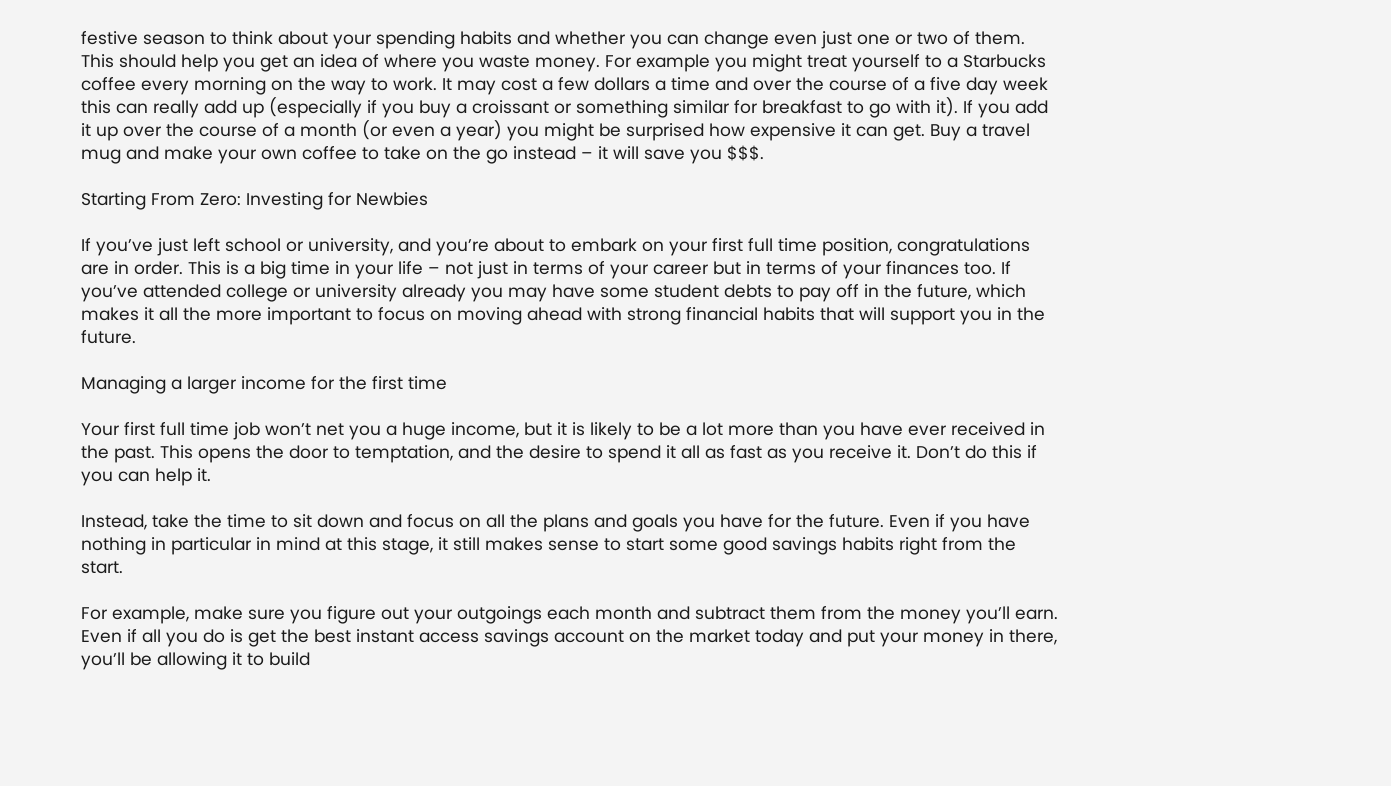festive season to think about your spending habits and whether you can change even just one or two of them. This should help you get an idea of where you waste money. For example you might treat yourself to a Starbucks coffee every morning on the way to work. It may cost a few dollars a time and over the course of a five day week this can really add up (especially if you buy a croissant or something similar for breakfast to go with it). If you add it up over the course of a month (or even a year) you might be surprised how expensive it can get. Buy a travel mug and make your own coffee to take on the go instead – it will save you $$$.

Starting From Zero: Investing for Newbies

If you’ve just left school or university, and you’re about to embark on your first full time position, congratulations are in order. This is a big time in your life – not just in terms of your career but in terms of your finances too. If you’ve attended college or university already you may have some student debts to pay off in the future, which makes it all the more important to focus on moving ahead with strong financial habits that will support you in the future.

Managing a larger income for the first time

Your first full time job won’t net you a huge income, but it is likely to be a lot more than you have ever received in the past. This opens the door to temptation, and the desire to spend it all as fast as you receive it. Don’t do this if you can help it.

Instead, take the time to sit down and focus on all the plans and goals you have for the future. Even if you have nothing in particular in mind at this stage, it still makes sense to start some good savings habits right from the start.

For example, make sure you figure out your outgoings each month and subtract them from the money you’ll earn. Even if all you do is get the best instant access savings account on the market today and put your money in there, you’ll be allowing it to build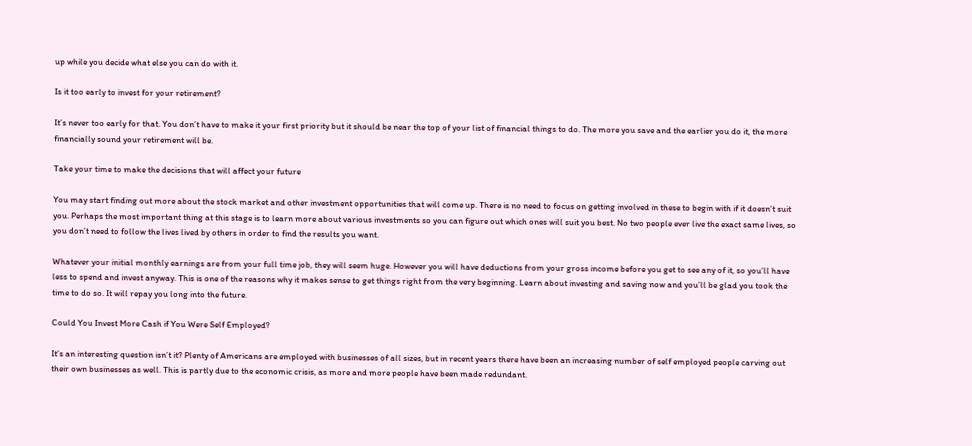up while you decide what else you can do with it.

Is it too early to invest for your retirement?

It’s never too early for that. You don’t have to make it your first priority but it should be near the top of your list of financial things to do. The more you save and the earlier you do it, the more financially sound your retirement will be.

Take your time to make the decisions that will affect your future

You may start finding out more about the stock market and other investment opportunities that will come up. There is no need to focus on getting involved in these to begin with if it doesn’t suit you. Perhaps the most important thing at this stage is to learn more about various investments so you can figure out which ones will suit you best. No two people ever live the exact same lives, so you don’t need to follow the lives lived by others in order to find the results you want.

Whatever your initial monthly earnings are from your full time job, they will seem huge. However you will have deductions from your gross income before you get to see any of it, so you’ll have less to spend and invest anyway. This is one of the reasons why it makes sense to get things right from the very beginning. Learn about investing and saving now and you’ll be glad you took the time to do so. It will repay you long into the future.

Could You Invest More Cash if You Were Self Employed?

It’s an interesting question isn’t it? Plenty of Americans are employed with businesses of all sizes, but in recent years there have been an increasing number of self employed people carving out their own businesses as well. This is partly due to the economic crisis, as more and more people have been made redundant.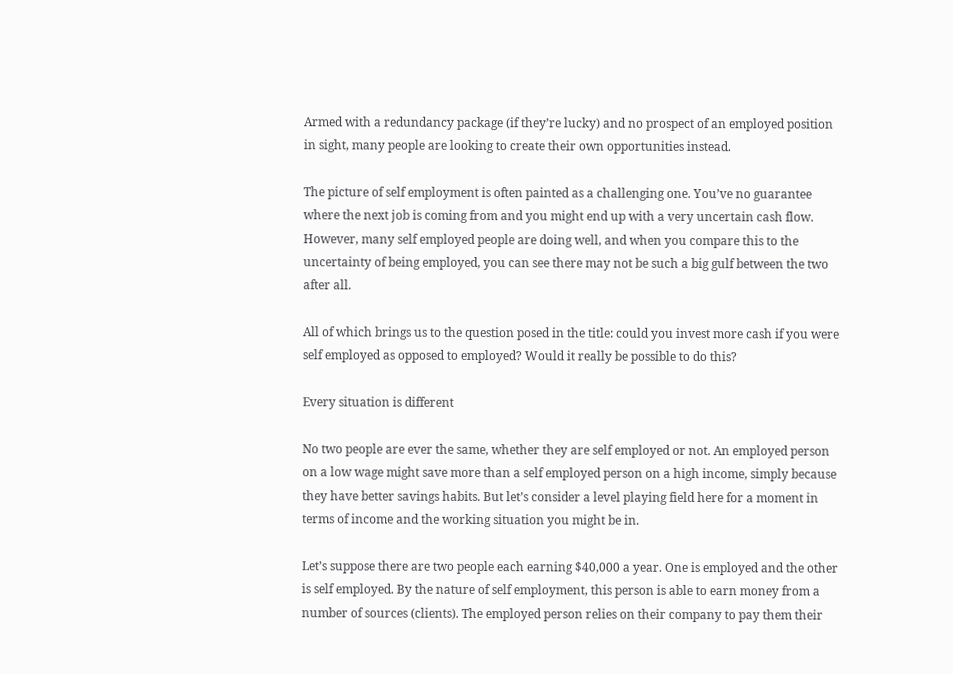Armed with a redundancy package (if they’re lucky) and no prospect of an employed position in sight, many people are looking to create their own opportunities instead.

The picture of self employment is often painted as a challenging one. You’ve no guarantee where the next job is coming from and you might end up with a very uncertain cash flow. However, many self employed people are doing well, and when you compare this to the uncertainty of being employed, you can see there may not be such a big gulf between the two after all.

All of which brings us to the question posed in the title: could you invest more cash if you were self employed as opposed to employed? Would it really be possible to do this?

Every situation is different

No two people are ever the same, whether they are self employed or not. An employed person on a low wage might save more than a self employed person on a high income, simply because they have better savings habits. But let’s consider a level playing field here for a moment in terms of income and the working situation you might be in.

Let’s suppose there are two people each earning $40,000 a year. One is employed and the other is self employed. By the nature of self employment, this person is able to earn money from a number of sources (clients). The employed person relies on their company to pay them their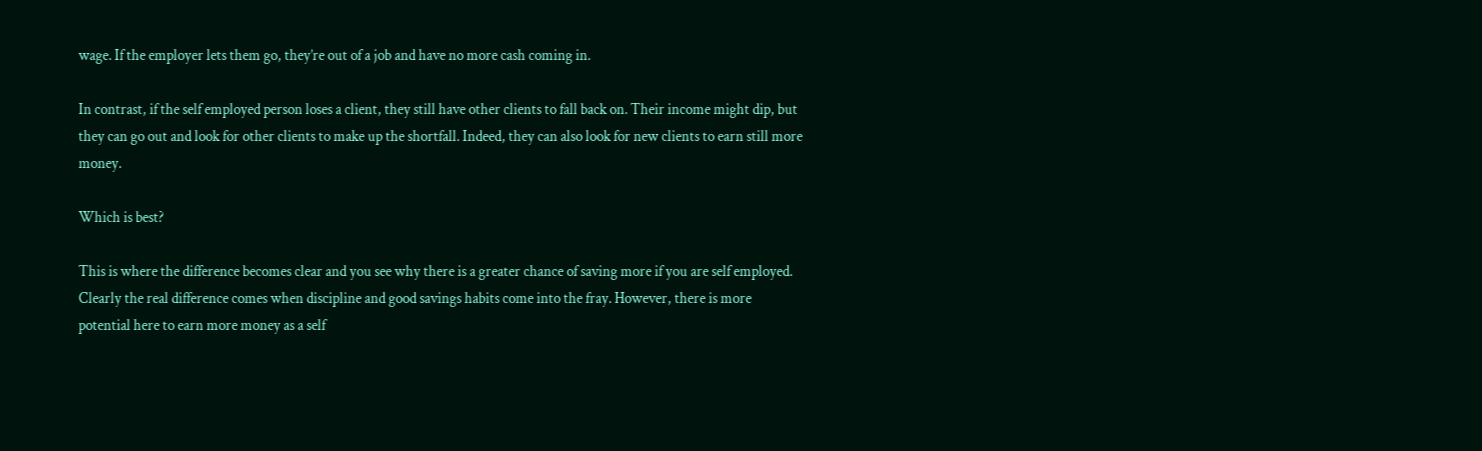wage. If the employer lets them go, they’re out of a job and have no more cash coming in.

In contrast, if the self employed person loses a client, they still have other clients to fall back on. Their income might dip, but they can go out and look for other clients to make up the shortfall. Indeed, they can also look for new clients to earn still more money.

Which is best?

This is where the difference becomes clear and you see why there is a greater chance of saving more if you are self employed. Clearly the real difference comes when discipline and good savings habits come into the fray. However, there is more potential here to earn more money as a self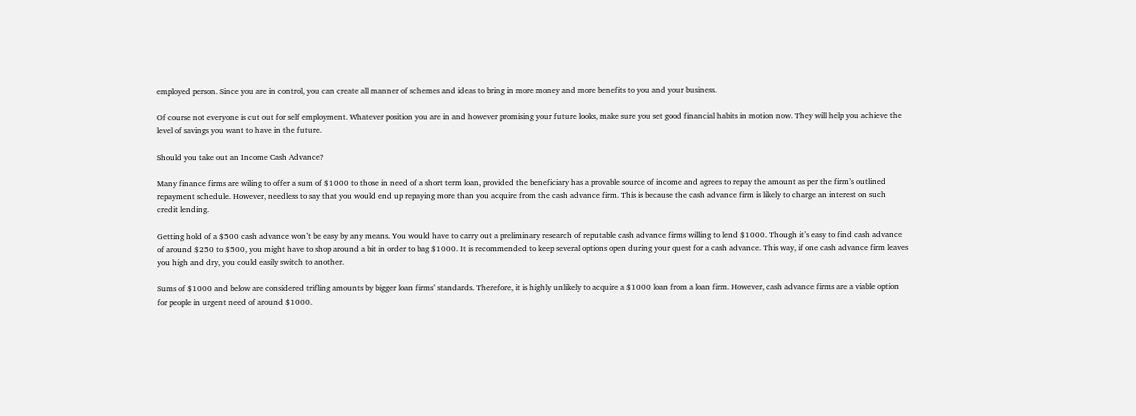employed person. Since you are in control, you can create all manner of schemes and ideas to bring in more money and more benefits to you and your business.

Of course not everyone is cut out for self employment. Whatever position you are in and however promising your future looks, make sure you set good financial habits in motion now. They will help you achieve the level of savings you want to have in the future.

Should you take out an Income Cash Advance?

Many finance firms are wiling to offer a sum of $1000 to those in need of a short term loan, provided the beneficiary has a provable source of income and agrees to repay the amount as per the firm’s outlined repayment schedule. However, needless to say that you would end up repaying more than you acquire from the cash advance firm. This is because the cash advance firm is likely to charge an interest on such credit lending.

Getting hold of a $500 cash advance won’t be easy by any means. You would have to carry out a preliminary research of reputable cash advance firms willing to lend $1000. Though it’s easy to find cash advance of around $250 to $500, you might have to shop around a bit in order to bag $1000. It is recommended to keep several options open during your quest for a cash advance. This way, if one cash advance firm leaves you high and dry, you could easily switch to another.

Sums of $1000 and below are considered trifling amounts by bigger loan firms’ standards. Therefore, it is highly unlikely to acquire a $1000 loan from a loan firm. However, cash advance firms are a viable option for people in urgent need of around $1000.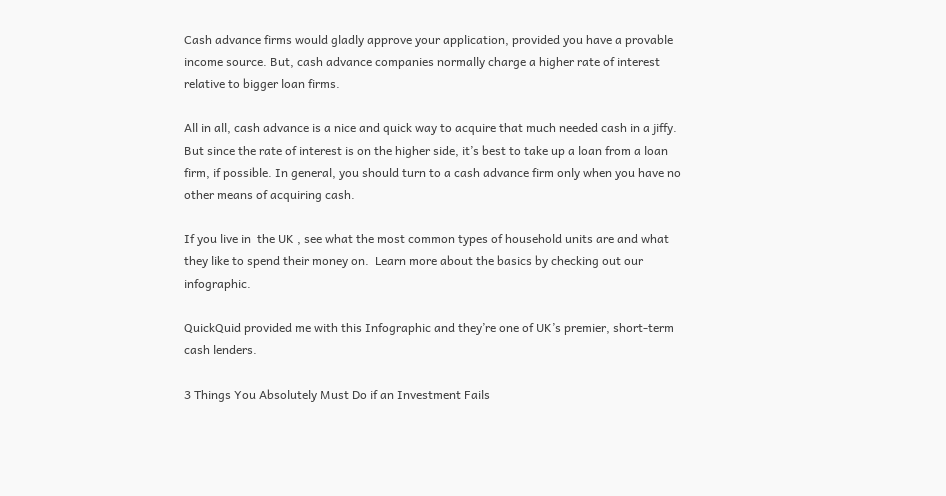Cash advance firms would gladly approve your application, provided you have a provable income source. But, cash advance companies normally charge a higher rate of interest relative to bigger loan firms.

All in all, cash advance is a nice and quick way to acquire that much needed cash in a jiffy. But since the rate of interest is on the higher side, it’s best to take up a loan from a loan firm, if possible. In general, you should turn to a cash advance firm only when you have no other means of acquiring cash.

If you live in  the UK , see what the most common types of household units are and what they like to spend their money on.  Learn more about the basics by checking out our infographic.

QuickQuid provided me with this Infographic and they’re one of UK’s premier, short-term cash lenders.

3 Things You Absolutely Must Do if an Investment Fails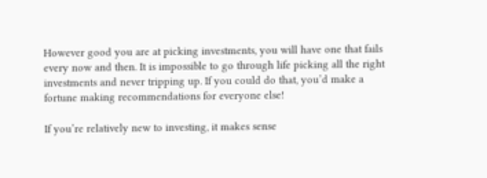However good you are at picking investments, you will have one that fails every now and then. It is impossible to go through life picking all the right investments and never tripping up. If you could do that, you’d make a fortune making recommendations for everyone else!

If you’re relatively new to investing, it makes sense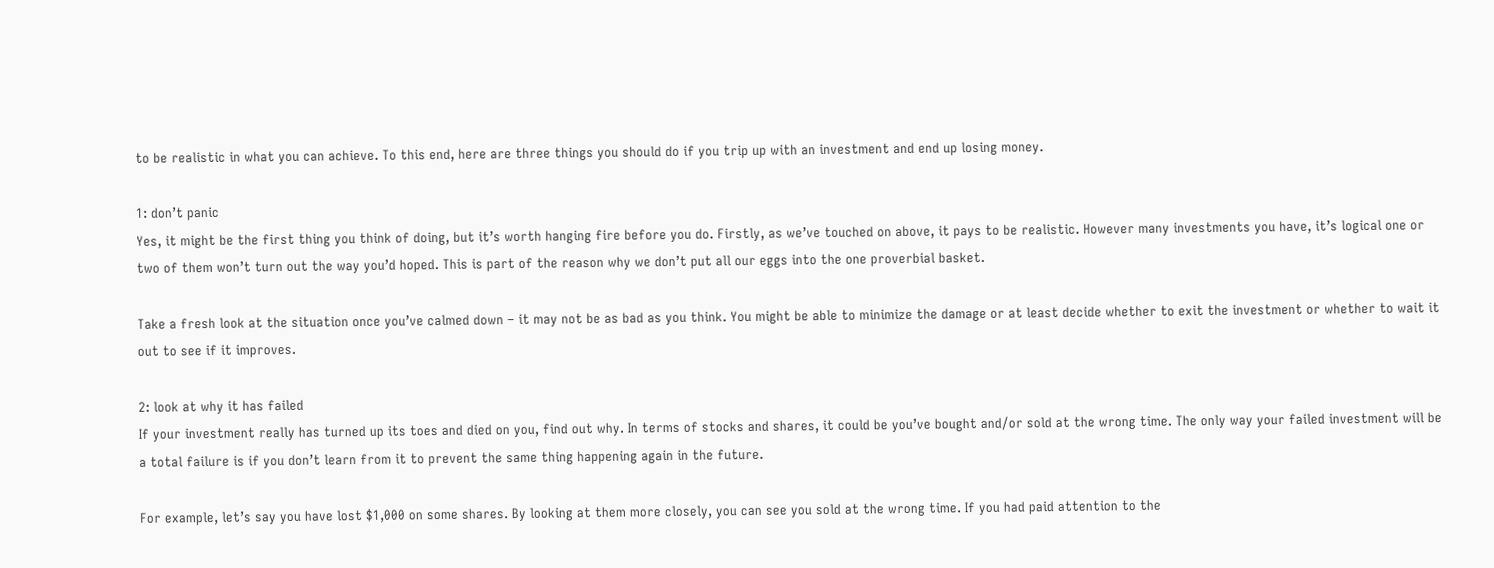to be realistic in what you can achieve. To this end, here are three things you should do if you trip up with an investment and end up losing money.

1: don’t panic
Yes, it might be the first thing you think of doing, but it’s worth hanging fire before you do. Firstly, as we’ve touched on above, it pays to be realistic. However many investments you have, it’s logical one or two of them won’t turn out the way you’d hoped. This is part of the reason why we don’t put all our eggs into the one proverbial basket.

Take a fresh look at the situation once you’ve calmed down – it may not be as bad as you think. You might be able to minimize the damage or at least decide whether to exit the investment or whether to wait it out to see if it improves.

2: look at why it has failed
If your investment really has turned up its toes and died on you, find out why. In terms of stocks and shares, it could be you’ve bought and/or sold at the wrong time. The only way your failed investment will be a total failure is if you don’t learn from it to prevent the same thing happening again in the future.

For example, let’s say you have lost $1,000 on some shares. By looking at them more closely, you can see you sold at the wrong time. If you had paid attention to the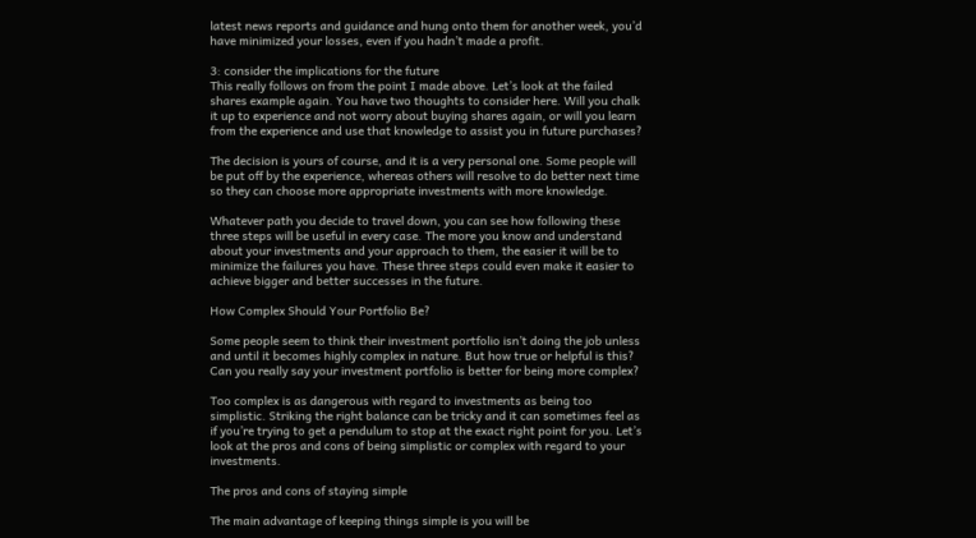latest news reports and guidance and hung onto them for another week, you’d have minimized your losses, even if you hadn’t made a profit.

3: consider the implications for the future
This really follows on from the point I made above. Let’s look at the failed shares example again. You have two thoughts to consider here. Will you chalk it up to experience and not worry about buying shares again, or will you learn from the experience and use that knowledge to assist you in future purchases?

The decision is yours of course, and it is a very personal one. Some people will be put off by the experience, whereas others will resolve to do better next time so they can choose more appropriate investments with more knowledge.

Whatever path you decide to travel down, you can see how following these three steps will be useful in every case. The more you know and understand about your investments and your approach to them, the easier it will be to minimize the failures you have. These three steps could even make it easier to achieve bigger and better successes in the future.

How Complex Should Your Portfolio Be?

Some people seem to think their investment portfolio isn’t doing the job unless and until it becomes highly complex in nature. But how true or helpful is this? Can you really say your investment portfolio is better for being more complex?

Too complex is as dangerous with regard to investments as being too simplistic. Striking the right balance can be tricky and it can sometimes feel as if you’re trying to get a pendulum to stop at the exact right point for you. Let’s look at the pros and cons of being simplistic or complex with regard to your investments.

The pros and cons of staying simple

The main advantage of keeping things simple is you will be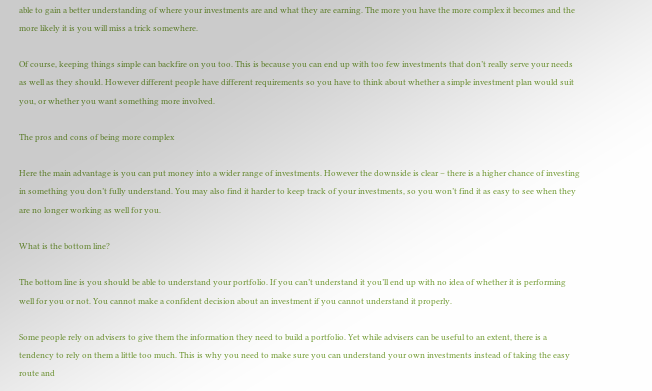able to gain a better understanding of where your investments are and what they are earning. The more you have the more complex it becomes and the more likely it is you will miss a trick somewhere.

Of course, keeping things simple can backfire on you too. This is because you can end up with too few investments that don’t really serve your needs as well as they should. However different people have different requirements so you have to think about whether a simple investment plan would suit you, or whether you want something more involved.

The pros and cons of being more complex

Here the main advantage is you can put money into a wider range of investments. However the downside is clear – there is a higher chance of investing in something you don’t fully understand. You may also find it harder to keep track of your investments, so you won’t find it as easy to see when they are no longer working as well for you.

What is the bottom line?

The bottom line is you should be able to understand your portfolio. If you can’t understand it you’ll end up with no idea of whether it is performing well for you or not. You cannot make a confident decision about an investment if you cannot understand it properly.

Some people rely on advisers to give them the information they need to build a portfolio. Yet while advisers can be useful to an extent, there is a tendency to rely on them a little too much. This is why you need to make sure you can understand your own investments instead of taking the easy route and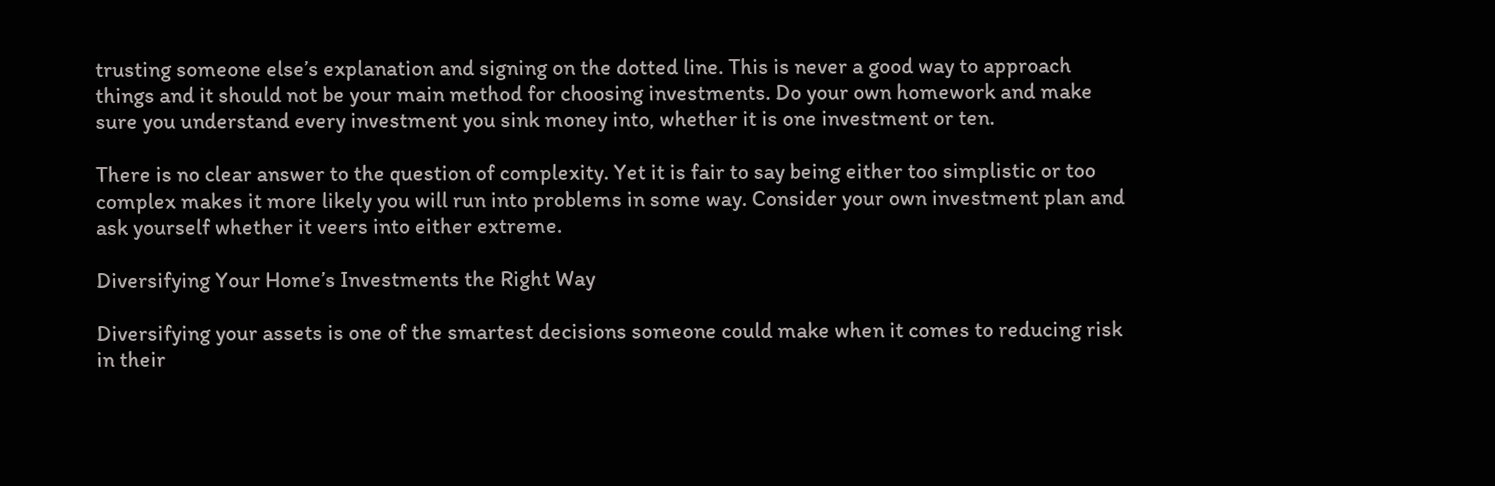trusting someone else’s explanation and signing on the dotted line. This is never a good way to approach things and it should not be your main method for choosing investments. Do your own homework and make sure you understand every investment you sink money into, whether it is one investment or ten.

There is no clear answer to the question of complexity. Yet it is fair to say being either too simplistic or too complex makes it more likely you will run into problems in some way. Consider your own investment plan and ask yourself whether it veers into either extreme.

Diversifying Your Home’s Investments the Right Way

Diversifying your assets is one of the smartest decisions someone could make when it comes to reducing risk in their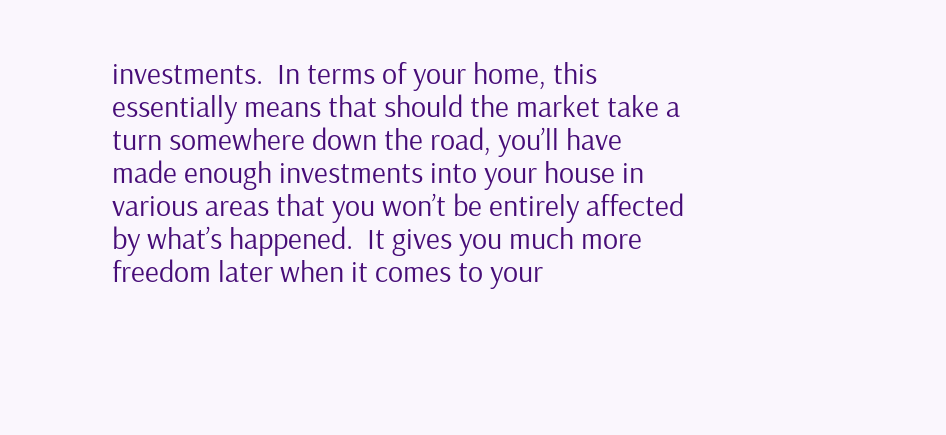investments.  In terms of your home, this essentially means that should the market take a turn somewhere down the road, you’ll have made enough investments into your house in various areas that you won’t be entirely affected by what’s happened.  It gives you much more freedom later when it comes to your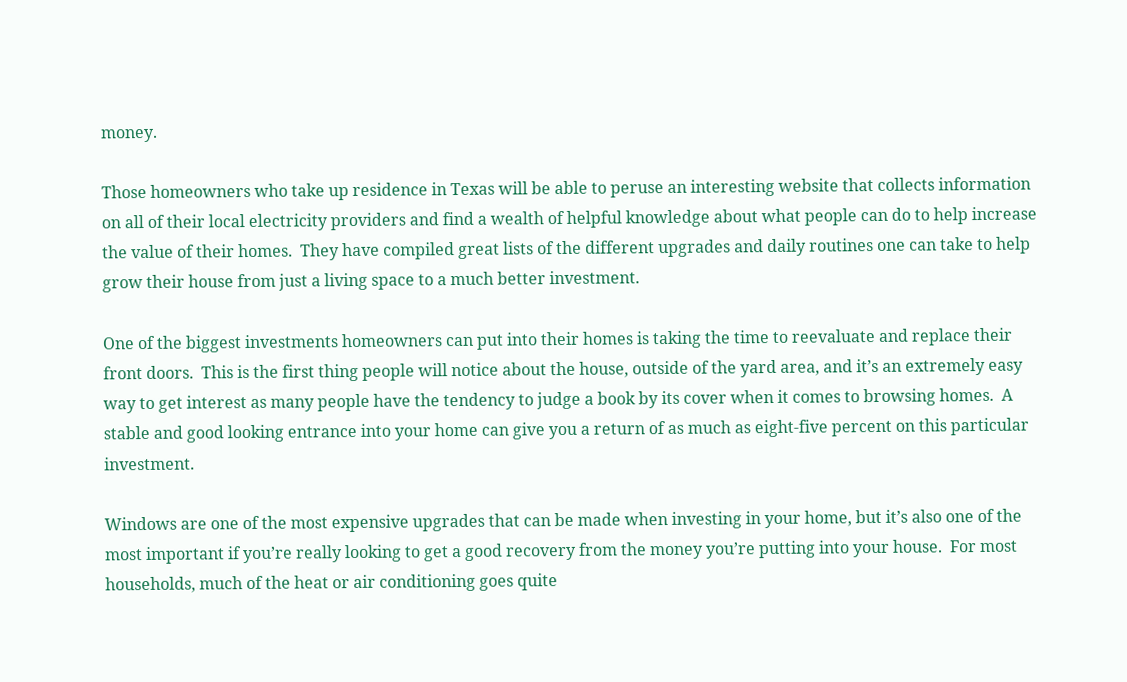money.

Those homeowners who take up residence in Texas will be able to peruse an interesting website that collects information on all of their local electricity providers and find a wealth of helpful knowledge about what people can do to help increase the value of their homes.  They have compiled great lists of the different upgrades and daily routines one can take to help grow their house from just a living space to a much better investment.

One of the biggest investments homeowners can put into their homes is taking the time to reevaluate and replace their front doors.  This is the first thing people will notice about the house, outside of the yard area, and it’s an extremely easy way to get interest as many people have the tendency to judge a book by its cover when it comes to browsing homes.  A stable and good looking entrance into your home can give you a return of as much as eight-five percent on this particular investment.

Windows are one of the most expensive upgrades that can be made when investing in your home, but it’s also one of the most important if you’re really looking to get a good recovery from the money you’re putting into your house.  For most households, much of the heat or air conditioning goes quite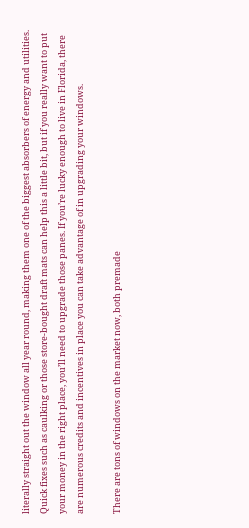literally straight out the window all year round, making them one of the biggest absorbers of energy and utilities.  Quick fixes such as caulking or those store-bought draft mats can help this a little bit, but if you really want to put your money in the right place, you’ll need to upgrade those panes. If you’re lucky enough to live in Florida, there are numerous credits and incentives in place you can take advantage of in upgrading your windows.

There are tons of windows on the market now, both premade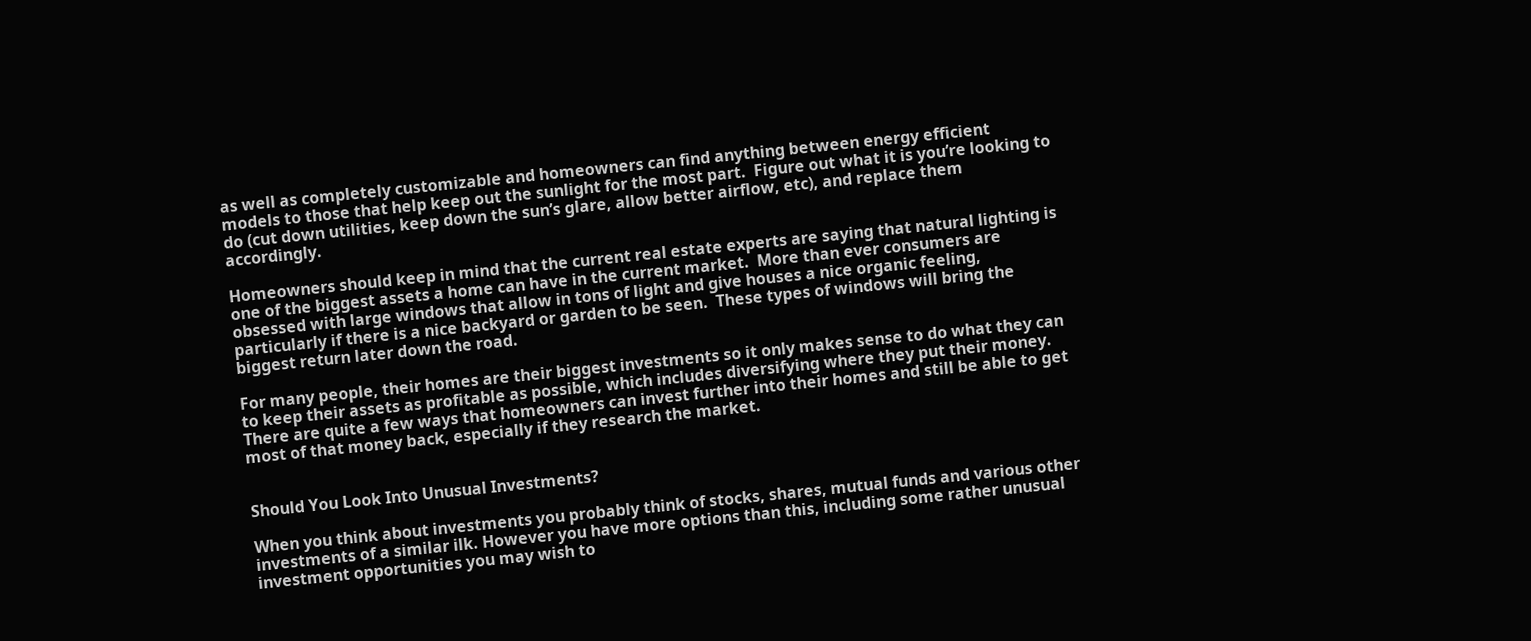as well as completely customizable and homeowners can find anything between energy efficient models to those that help keep out the sunlight for the most part.  Figure out what it is you’re looking to do (cut down utilities, keep down the sun’s glare, allow better airflow, etc), and replace them accordingly.

Homeowners should keep in mind that the current real estate experts are saying that natural lighting is one of the biggest assets a home can have in the current market.  More than ever consumers are obsessed with large windows that allow in tons of light and give houses a nice organic feeling, particularly if there is a nice backyard or garden to be seen.  These types of windows will bring the biggest return later down the road.

For many people, their homes are their biggest investments so it only makes sense to do what they can to keep their assets as profitable as possible, which includes diversifying where they put their money.  There are quite a few ways that homeowners can invest further into their homes and still be able to get most of that money back, especially if they research the market.


Should You Look Into Unusual Investments?

When you think about investments you probably think of stocks, shares, mutual funds and various other investments of a similar ilk. However you have more options than this, including some rather unusual investment opportunities you may wish to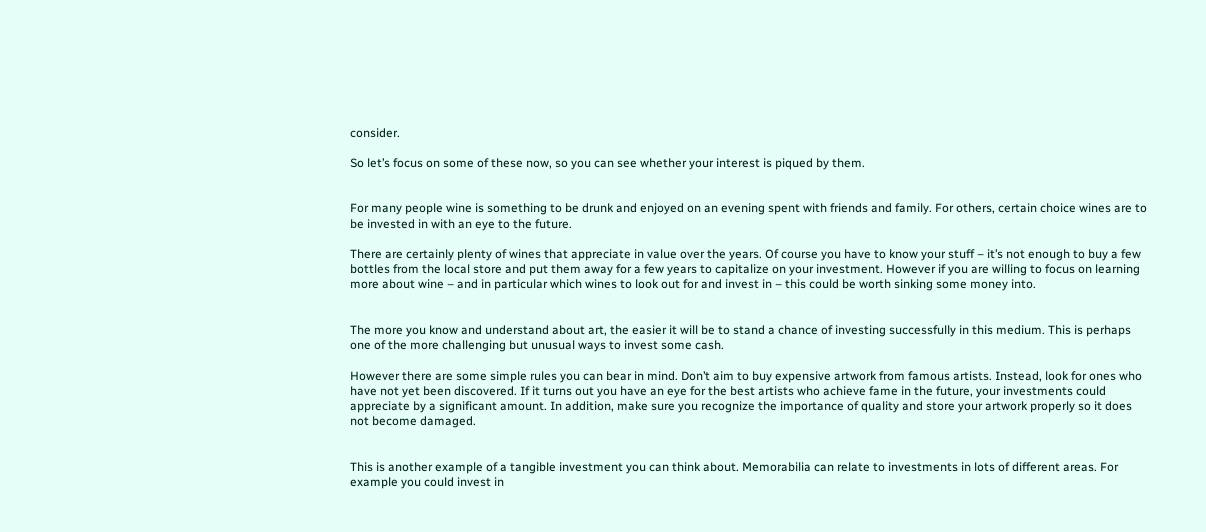consider.

So let’s focus on some of these now, so you can see whether your interest is piqued by them.


For many people wine is something to be drunk and enjoyed on an evening spent with friends and family. For others, certain choice wines are to be invested in with an eye to the future.

There are certainly plenty of wines that appreciate in value over the years. Of course you have to know your stuff – it’s not enough to buy a few bottles from the local store and put them away for a few years to capitalize on your investment. However if you are willing to focus on learning more about wine – and in particular which wines to look out for and invest in – this could be worth sinking some money into.


The more you know and understand about art, the easier it will be to stand a chance of investing successfully in this medium. This is perhaps one of the more challenging but unusual ways to invest some cash.

However there are some simple rules you can bear in mind. Don’t aim to buy expensive artwork from famous artists. Instead, look for ones who have not yet been discovered. If it turns out you have an eye for the best artists who achieve fame in the future, your investments could appreciate by a significant amount. In addition, make sure you recognize the importance of quality and store your artwork properly so it does not become damaged.


This is another example of a tangible investment you can think about. Memorabilia can relate to investments in lots of different areas. For example you could invest in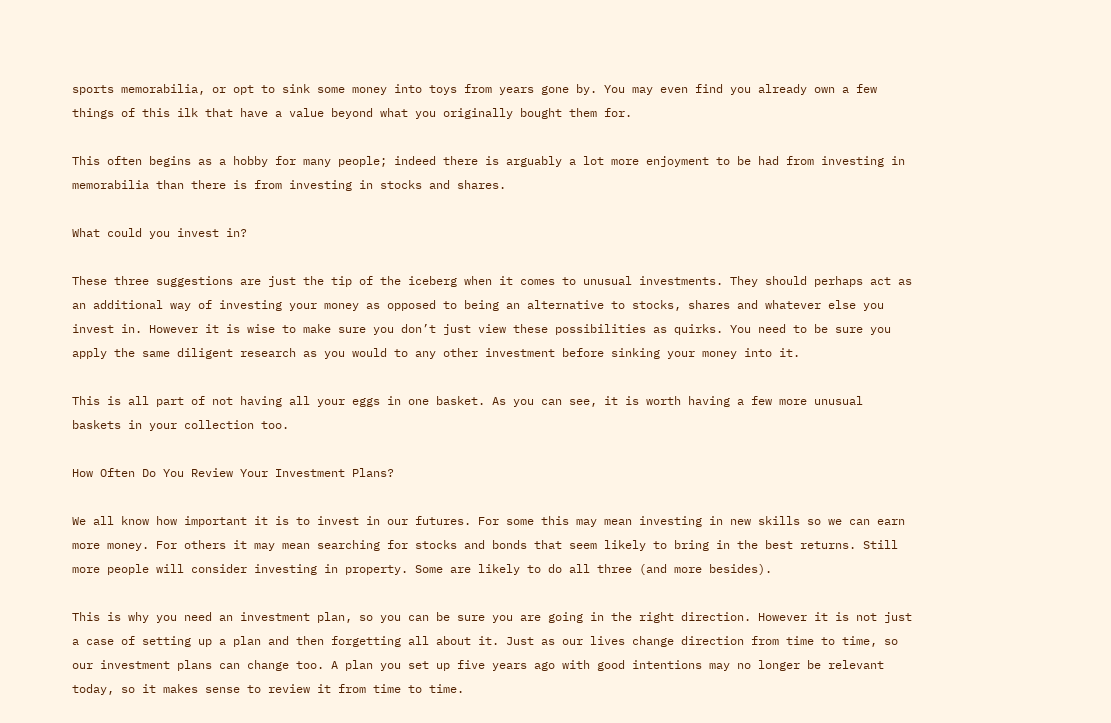sports memorabilia, or opt to sink some money into toys from years gone by. You may even find you already own a few things of this ilk that have a value beyond what you originally bought them for.

This often begins as a hobby for many people; indeed there is arguably a lot more enjoyment to be had from investing in memorabilia than there is from investing in stocks and shares.

What could you invest in?

These three suggestions are just the tip of the iceberg when it comes to unusual investments. They should perhaps act as an additional way of investing your money as opposed to being an alternative to stocks, shares and whatever else you invest in. However it is wise to make sure you don’t just view these possibilities as quirks. You need to be sure you apply the same diligent research as you would to any other investment before sinking your money into it.

This is all part of not having all your eggs in one basket. As you can see, it is worth having a few more unusual baskets in your collection too.

How Often Do You Review Your Investment Plans?

We all know how important it is to invest in our futures. For some this may mean investing in new skills so we can earn more money. For others it may mean searching for stocks and bonds that seem likely to bring in the best returns. Still more people will consider investing in property. Some are likely to do all three (and more besides).

This is why you need an investment plan, so you can be sure you are going in the right direction. However it is not just a case of setting up a plan and then forgetting all about it. Just as our lives change direction from time to time, so our investment plans can change too. A plan you set up five years ago with good intentions may no longer be relevant today, so it makes sense to review it from time to time.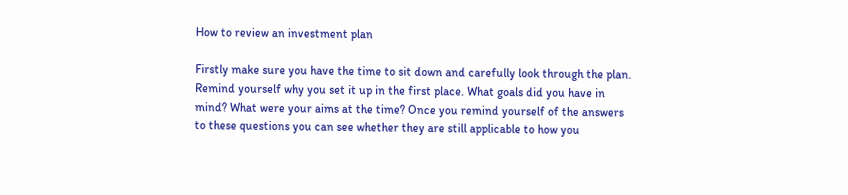How to review an investment plan

Firstly make sure you have the time to sit down and carefully look through the plan. Remind yourself why you set it up in the first place. What goals did you have in mind? What were your aims at the time? Once you remind yourself of the answers to these questions you can see whether they are still applicable to how you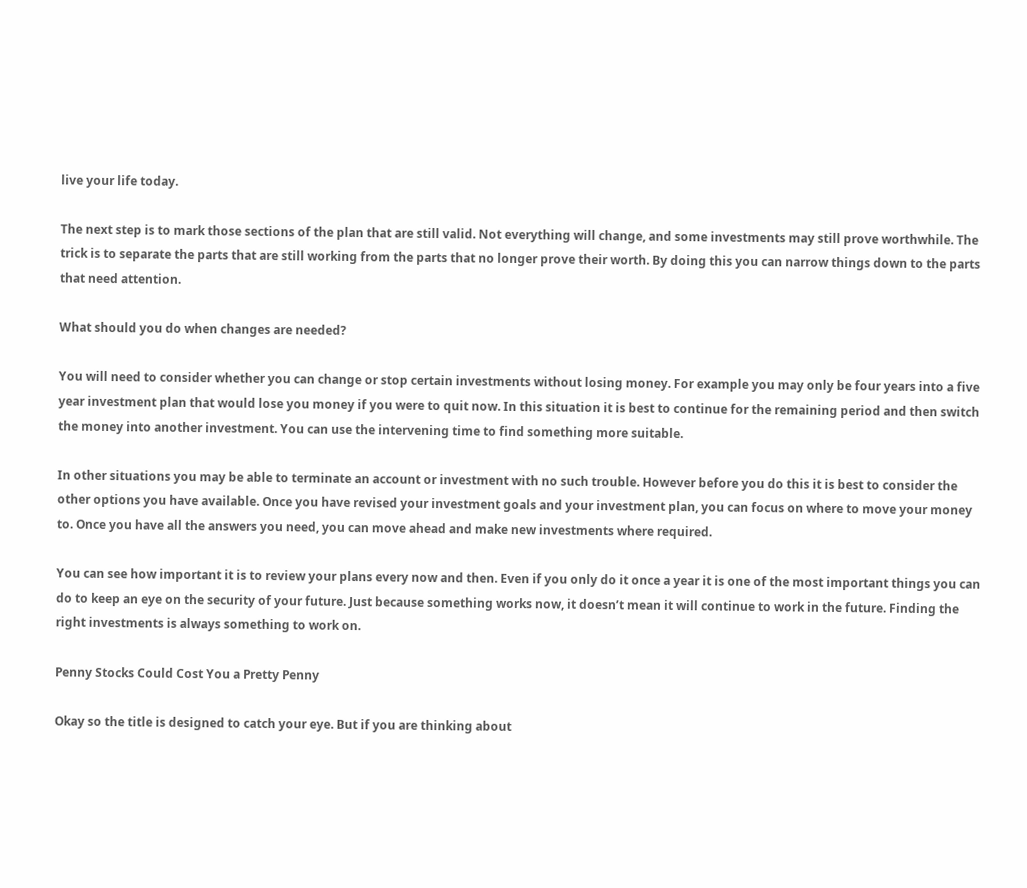live your life today.

The next step is to mark those sections of the plan that are still valid. Not everything will change, and some investments may still prove worthwhile. The trick is to separate the parts that are still working from the parts that no longer prove their worth. By doing this you can narrow things down to the parts that need attention.

What should you do when changes are needed?

You will need to consider whether you can change or stop certain investments without losing money. For example you may only be four years into a five year investment plan that would lose you money if you were to quit now. In this situation it is best to continue for the remaining period and then switch the money into another investment. You can use the intervening time to find something more suitable.

In other situations you may be able to terminate an account or investment with no such trouble. However before you do this it is best to consider the other options you have available. Once you have revised your investment goals and your investment plan, you can focus on where to move your money to. Once you have all the answers you need, you can move ahead and make new investments where required.

You can see how important it is to review your plans every now and then. Even if you only do it once a year it is one of the most important things you can do to keep an eye on the security of your future. Just because something works now, it doesn’t mean it will continue to work in the future. Finding the right investments is always something to work on.

Penny Stocks Could Cost You a Pretty Penny

Okay so the title is designed to catch your eye. But if you are thinking about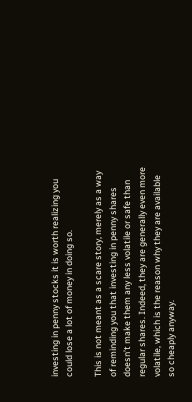investing in penny stocks it is worth realizing you could lose a lot of money in doing so.

This is not meant as a scare story, merely as a way of reminding you that investing in penny shares doesn’t make them any less volatile or safe than regular shares. Indeed, they are generally even more volatile, which is the reason why they are available so cheaply anyway.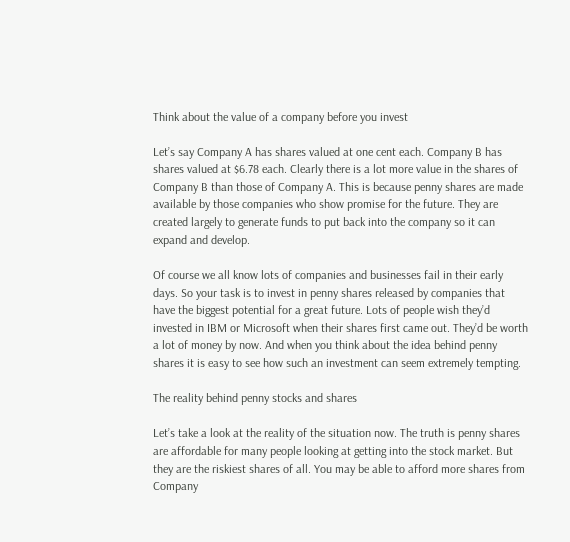Think about the value of a company before you invest

Let’s say Company A has shares valued at one cent each. Company B has shares valued at $6.78 each. Clearly there is a lot more value in the shares of Company B than those of Company A. This is because penny shares are made available by those companies who show promise for the future. They are created largely to generate funds to put back into the company so it can expand and develop.

Of course we all know lots of companies and businesses fail in their early days. So your task is to invest in penny shares released by companies that have the biggest potential for a great future. Lots of people wish they’d invested in IBM or Microsoft when their shares first came out. They’d be worth a lot of money by now. And when you think about the idea behind penny shares it is easy to see how such an investment can seem extremely tempting.

The reality behind penny stocks and shares

Let’s take a look at the reality of the situation now. The truth is penny shares are affordable for many people looking at getting into the stock market. But they are the riskiest shares of all. You may be able to afford more shares from Company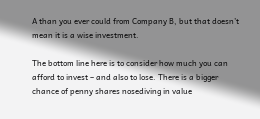A than you ever could from Company B, but that doesn’t mean it is a wise investment.

The bottom line here is to consider how much you can afford to invest – and also to lose. There is a bigger chance of penny shares nosediving in value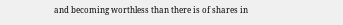and becoming worthless than there is of shares in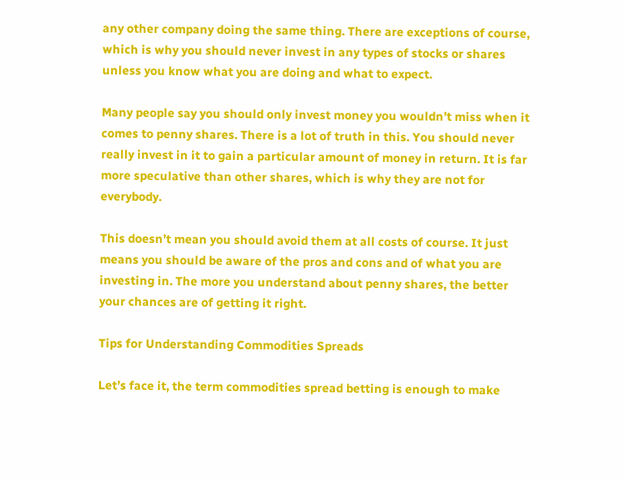any other company doing the same thing. There are exceptions of course, which is why you should never invest in any types of stocks or shares unless you know what you are doing and what to expect.

Many people say you should only invest money you wouldn’t miss when it comes to penny shares. There is a lot of truth in this. You should never really invest in it to gain a particular amount of money in return. It is far more speculative than other shares, which is why they are not for everybody.

This doesn’t mean you should avoid them at all costs of course. It just means you should be aware of the pros and cons and of what you are investing in. The more you understand about penny shares, the better your chances are of getting it right.

Tips for Understanding Commodities Spreads

Let’s face it, the term commodities spread betting is enough to make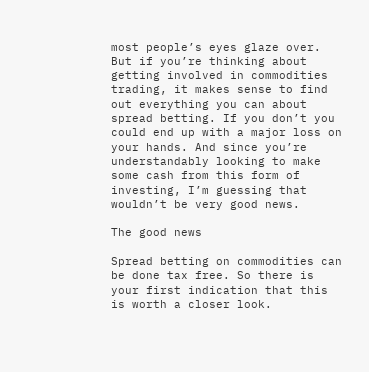most people’s eyes glaze over. But if you’re thinking about getting involved in commodities trading, it makes sense to find out everything you can about spread betting. If you don’t you could end up with a major loss on your hands. And since you’re understandably looking to make some cash from this form of investing, I’m guessing that wouldn’t be very good news.

The good news

Spread betting on commodities can be done tax free. So there is your first indication that this is worth a closer look.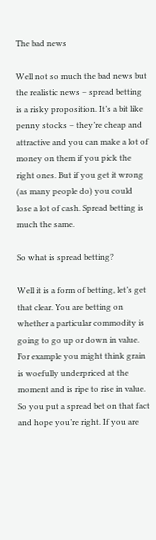The bad news

Well not so much the bad news but the realistic news – spread betting is a risky proposition. It’s a bit like penny stocks – they’re cheap and attractive and you can make a lot of money on them if you pick the right ones. But if you get it wrong (as many people do) you could lose a lot of cash. Spread betting is much the same.

So what is spread betting?

Well it is a form of betting, let’s get that clear. You are betting on whether a particular commodity is going to go up or down in value. For example you might think grain is woefully underpriced at the moment and is ripe to rise in value. So you put a spread bet on that fact and hope you’re right. If you are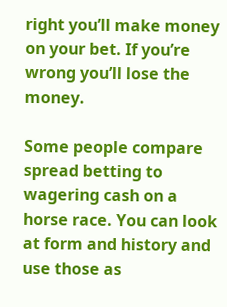right you’ll make money on your bet. If you’re wrong you’ll lose the money.

Some people compare spread betting to wagering cash on a horse race. You can look at form and history and use those as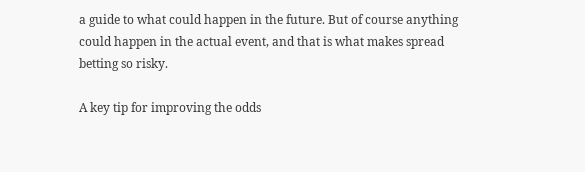a guide to what could happen in the future. But of course anything could happen in the actual event, and that is what makes spread betting so risky.

A key tip for improving the odds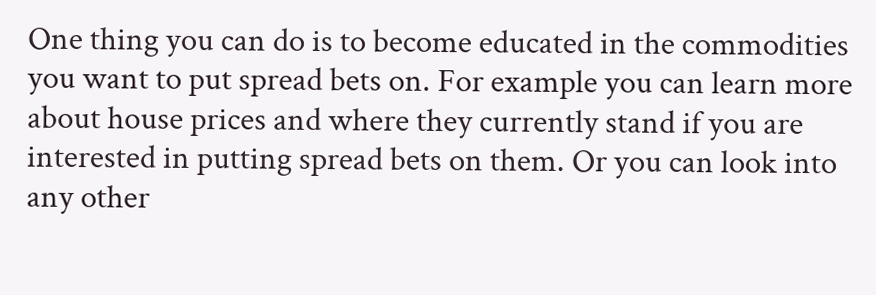One thing you can do is to become educated in the commodities you want to put spread bets on. For example you can learn more about house prices and where they currently stand if you are interested in putting spread bets on them. Or you can look into any other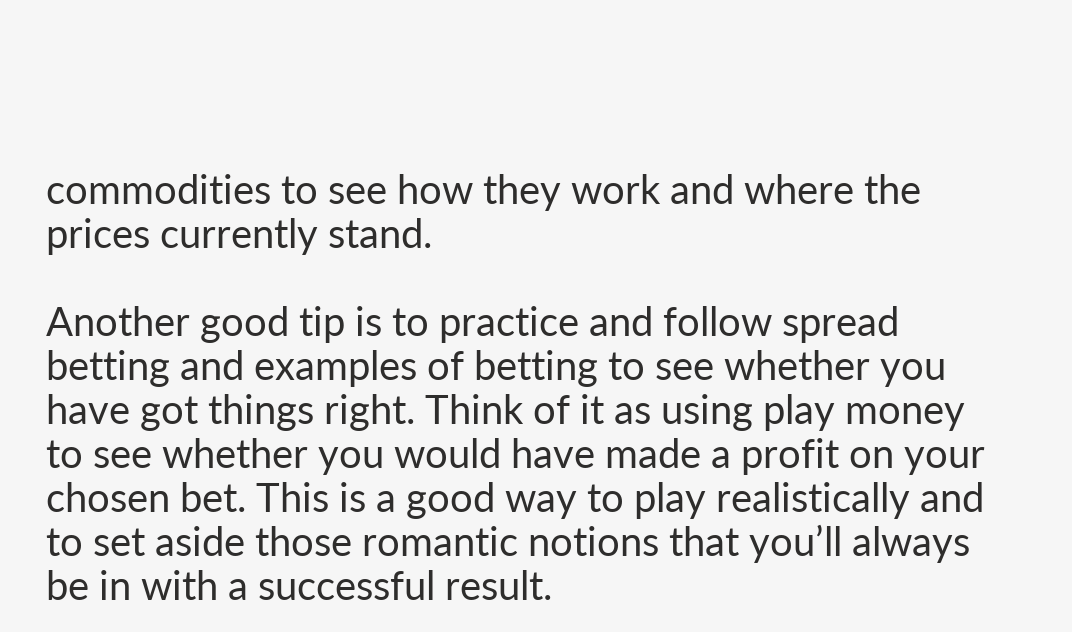commodities to see how they work and where the prices currently stand.

Another good tip is to practice and follow spread betting and examples of betting to see whether you have got things right. Think of it as using play money to see whether you would have made a profit on your chosen bet. This is a good way to play realistically and to set aside those romantic notions that you’ll always be in with a successful result.